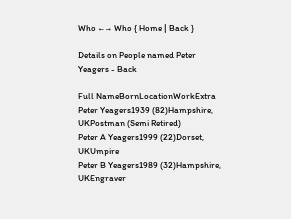Who ←→ Who { Home | Back }

Details on People named Peter Yeagers - Back

Full NameBornLocationWorkExtra
Peter Yeagers1939 (82)Hampshire, UKPostman (Semi Retired)
Peter A Yeagers1999 (22)Dorset, UKUmpire
Peter B Yeagers1989 (32)Hampshire, UKEngraver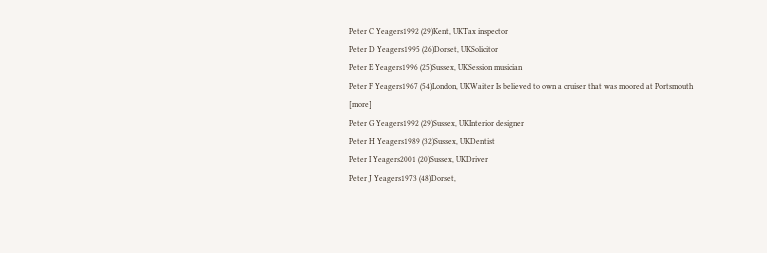Peter C Yeagers1992 (29)Kent, UKTax inspector
Peter D Yeagers1995 (26)Dorset, UKSolicitor
Peter E Yeagers1996 (25)Sussex, UKSession musician
Peter F Yeagers1967 (54)London, UKWaiter Is believed to own a cruiser that was moored at Portsmouth [more]
Peter G Yeagers1992 (29)Sussex, UKInterior designer
Peter H Yeagers1989 (32)Sussex, UKDentist
Peter I Yeagers2001 (20)Sussex, UKDriver
Peter J Yeagers1973 (48)Dorset,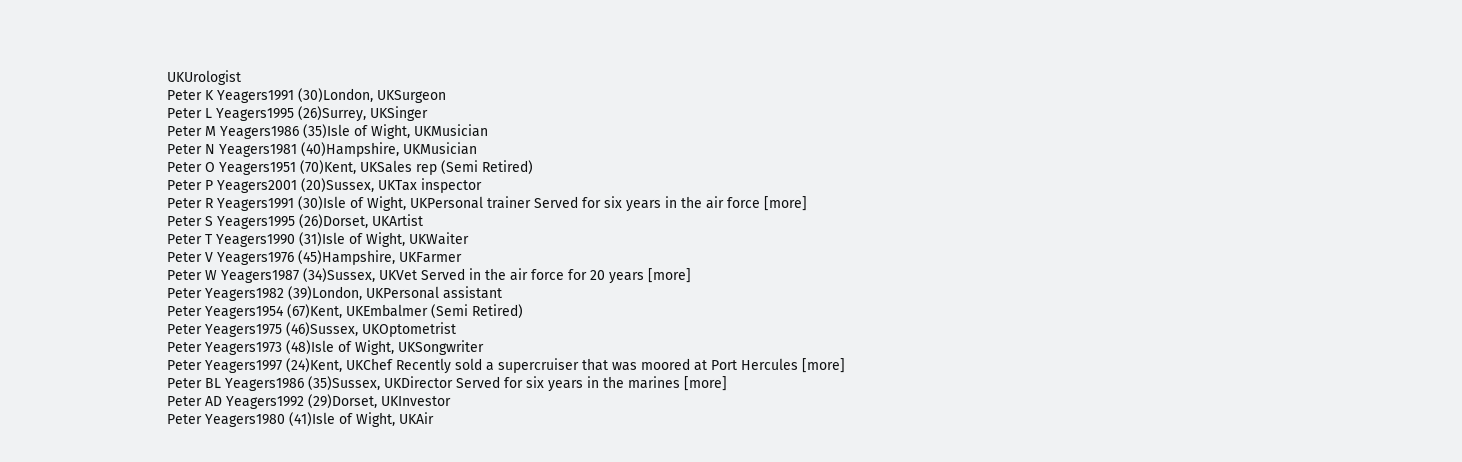UKUrologist
Peter K Yeagers1991 (30)London, UKSurgeon
Peter L Yeagers1995 (26)Surrey, UKSinger
Peter M Yeagers1986 (35)Isle of Wight, UKMusician
Peter N Yeagers1981 (40)Hampshire, UKMusician
Peter O Yeagers1951 (70)Kent, UKSales rep (Semi Retired)
Peter P Yeagers2001 (20)Sussex, UKTax inspector
Peter R Yeagers1991 (30)Isle of Wight, UKPersonal trainer Served for six years in the air force [more]
Peter S Yeagers1995 (26)Dorset, UKArtist
Peter T Yeagers1990 (31)Isle of Wight, UKWaiter
Peter V Yeagers1976 (45)Hampshire, UKFarmer
Peter W Yeagers1987 (34)Sussex, UKVet Served in the air force for 20 years [more]
Peter Yeagers1982 (39)London, UKPersonal assistant
Peter Yeagers1954 (67)Kent, UKEmbalmer (Semi Retired)
Peter Yeagers1975 (46)Sussex, UKOptometrist
Peter Yeagers1973 (48)Isle of Wight, UKSongwriter
Peter Yeagers1997 (24)Kent, UKChef Recently sold a supercruiser that was moored at Port Hercules [more]
Peter BL Yeagers1986 (35)Sussex, UKDirector Served for six years in the marines [more]
Peter AD Yeagers1992 (29)Dorset, UKInvestor
Peter Yeagers1980 (41)Isle of Wight, UKAir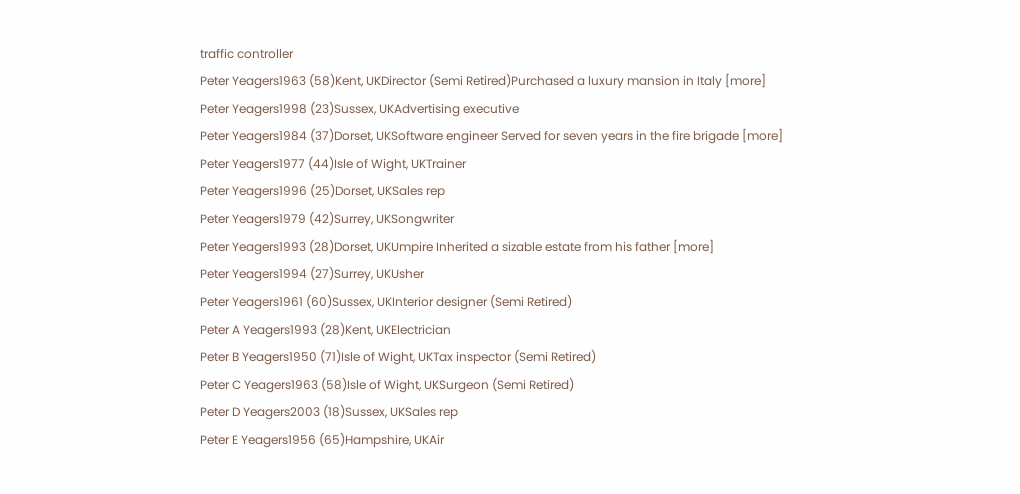traffic controller
Peter Yeagers1963 (58)Kent, UKDirector (Semi Retired)Purchased a luxury mansion in Italy [more]
Peter Yeagers1998 (23)Sussex, UKAdvertising executive
Peter Yeagers1984 (37)Dorset, UKSoftware engineer Served for seven years in the fire brigade [more]
Peter Yeagers1977 (44)Isle of Wight, UKTrainer
Peter Yeagers1996 (25)Dorset, UKSales rep
Peter Yeagers1979 (42)Surrey, UKSongwriter
Peter Yeagers1993 (28)Dorset, UKUmpire Inherited a sizable estate from his father [more]
Peter Yeagers1994 (27)Surrey, UKUsher
Peter Yeagers1961 (60)Sussex, UKInterior designer (Semi Retired)
Peter A Yeagers1993 (28)Kent, UKElectrician
Peter B Yeagers1950 (71)Isle of Wight, UKTax inspector (Semi Retired)
Peter C Yeagers1963 (58)Isle of Wight, UKSurgeon (Semi Retired)
Peter D Yeagers2003 (18)Sussex, UKSales rep
Peter E Yeagers1956 (65)Hampshire, UKAir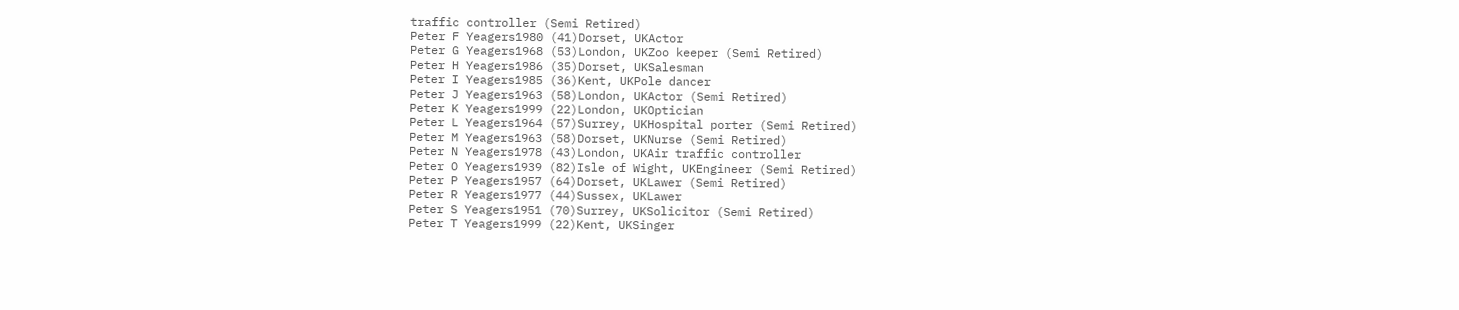traffic controller (Semi Retired)
Peter F Yeagers1980 (41)Dorset, UKActor
Peter G Yeagers1968 (53)London, UKZoo keeper (Semi Retired)
Peter H Yeagers1986 (35)Dorset, UKSalesman
Peter I Yeagers1985 (36)Kent, UKPole dancer
Peter J Yeagers1963 (58)London, UKActor (Semi Retired)
Peter K Yeagers1999 (22)London, UKOptician
Peter L Yeagers1964 (57)Surrey, UKHospital porter (Semi Retired)
Peter M Yeagers1963 (58)Dorset, UKNurse (Semi Retired)
Peter N Yeagers1978 (43)London, UKAir traffic controller
Peter O Yeagers1939 (82)Isle of Wight, UKEngineer (Semi Retired)
Peter P Yeagers1957 (64)Dorset, UKLawer (Semi Retired)
Peter R Yeagers1977 (44)Sussex, UKLawer
Peter S Yeagers1951 (70)Surrey, UKSolicitor (Semi Retired)
Peter T Yeagers1999 (22)Kent, UKSinger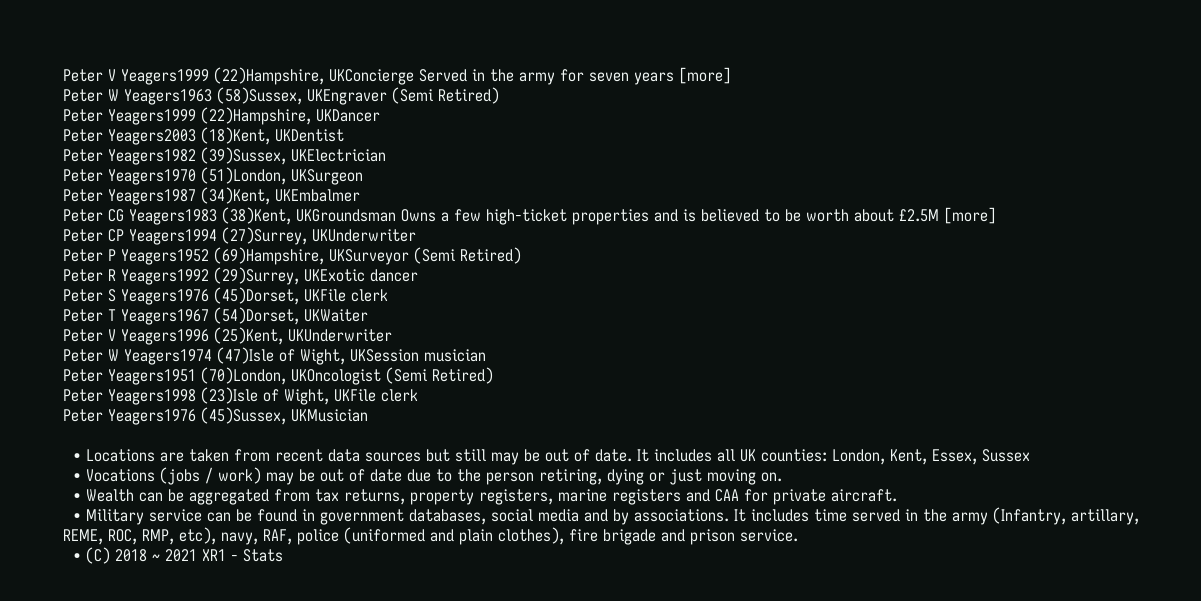Peter V Yeagers1999 (22)Hampshire, UKConcierge Served in the army for seven years [more]
Peter W Yeagers1963 (58)Sussex, UKEngraver (Semi Retired)
Peter Yeagers1999 (22)Hampshire, UKDancer
Peter Yeagers2003 (18)Kent, UKDentist
Peter Yeagers1982 (39)Sussex, UKElectrician
Peter Yeagers1970 (51)London, UKSurgeon
Peter Yeagers1987 (34)Kent, UKEmbalmer
Peter CG Yeagers1983 (38)Kent, UKGroundsman Owns a few high-ticket properties and is believed to be worth about £2.5M [more]
Peter CP Yeagers1994 (27)Surrey, UKUnderwriter
Peter P Yeagers1952 (69)Hampshire, UKSurveyor (Semi Retired)
Peter R Yeagers1992 (29)Surrey, UKExotic dancer
Peter S Yeagers1976 (45)Dorset, UKFile clerk
Peter T Yeagers1967 (54)Dorset, UKWaiter
Peter V Yeagers1996 (25)Kent, UKUnderwriter
Peter W Yeagers1974 (47)Isle of Wight, UKSession musician
Peter Yeagers1951 (70)London, UKOncologist (Semi Retired)
Peter Yeagers1998 (23)Isle of Wight, UKFile clerk
Peter Yeagers1976 (45)Sussex, UKMusician

  • Locations are taken from recent data sources but still may be out of date. It includes all UK counties: London, Kent, Essex, Sussex
  • Vocations (jobs / work) may be out of date due to the person retiring, dying or just moving on.
  • Wealth can be aggregated from tax returns, property registers, marine registers and CAA for private aircraft.
  • Military service can be found in government databases, social media and by associations. It includes time served in the army (Infantry, artillary, REME, ROC, RMP, etc), navy, RAF, police (uniformed and plain clothes), fire brigade and prison service.
  • (C) 2018 ~ 2021 XR1 - Stats